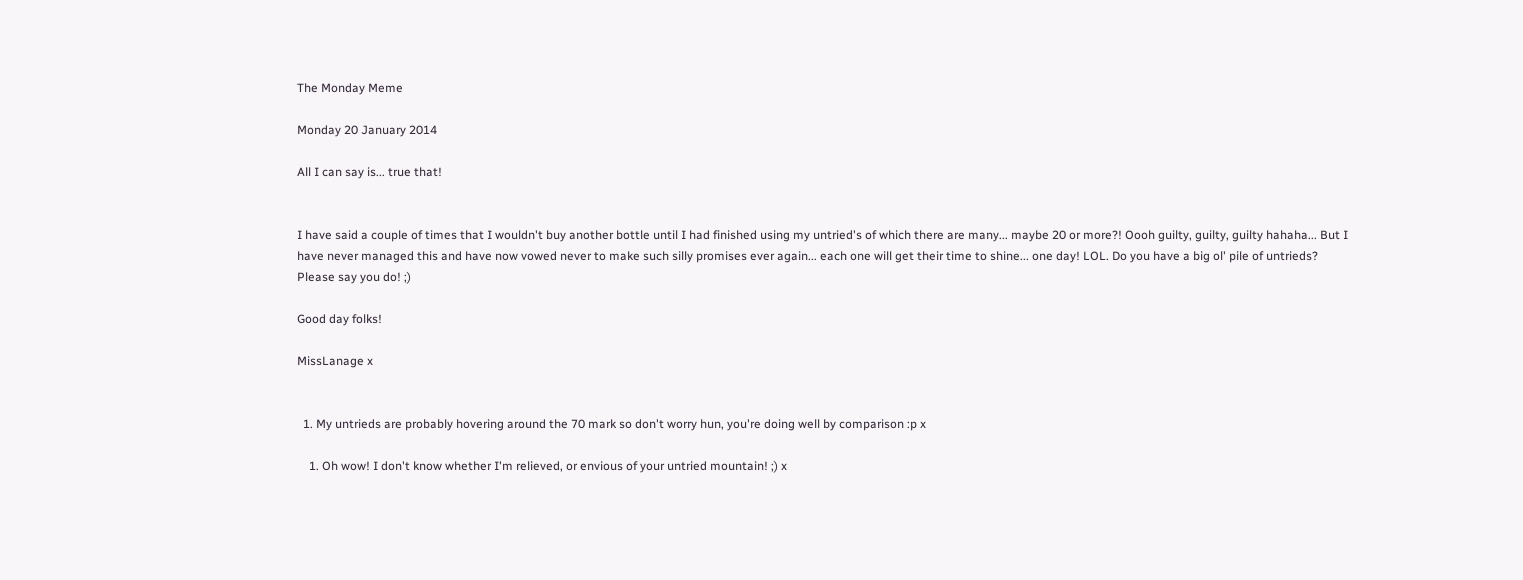The Monday Meme

Monday 20 January 2014

All I can say is... true that!


I have said a couple of times that I wouldn't buy another bottle until I had finished using my untried's of which there are many... maybe 20 or more?! Oooh guilty, guilty, guilty hahaha... But I have never managed this and have now vowed never to make such silly promises ever again... each one will get their time to shine... one day! LOL. Do you have a big ol' pile of untrieds? Please say you do! ;)

Good day folks!

MissLanage x


  1. My untrieds are probably hovering around the 70 mark so don't worry hun, you're doing well by comparison :p x

    1. Oh wow! I don't know whether I'm relieved, or envious of your untried mountain! ;) x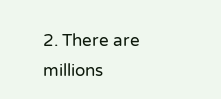2. There are millions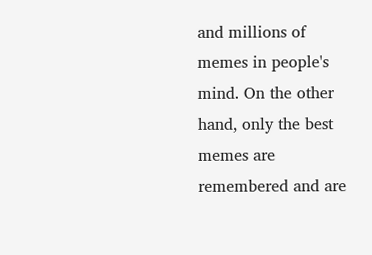and millions of memes in people's mind. On the other hand, only the best memes are remembered and are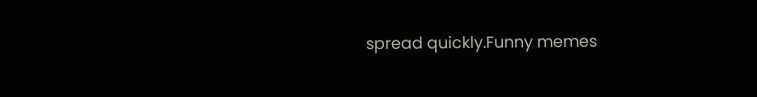spread quickly.Funny memes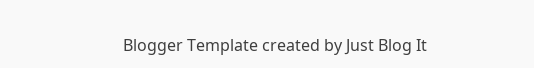Blogger Template created by Just Blog It